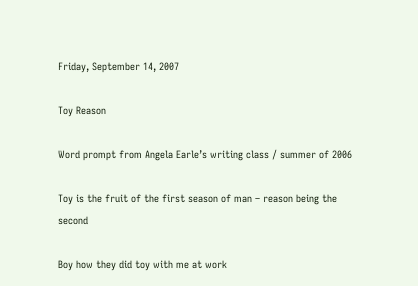Friday, September 14, 2007

Toy Reason

Word prompt from Angela Earle’s writing class / summer of 2006

Toy is the fruit of the first season of man – reason being the second

Boy how they did toy with me at work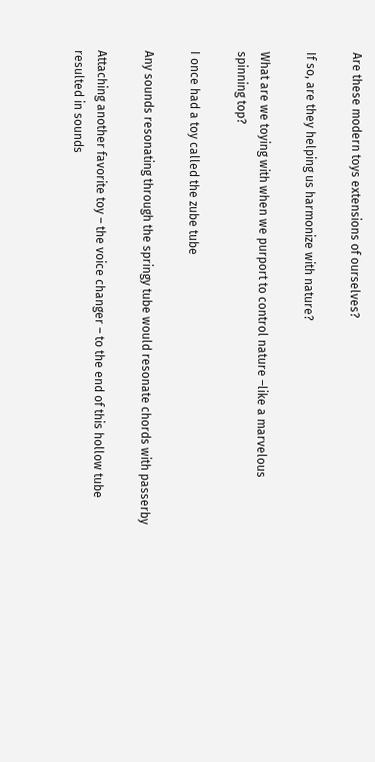Are these modern toys extensions of ourselves?

If so, are they helping us harmonize with nature?

What are we toying with when we purport to control nature –like a marvelous spinning top?

I once had a toy called the zube tube

Any sounds resonating through the springy tube would resonate chords with passerby

Attaching another favorite toy – the voice changer – to the end of this hollow tube resulted in sounds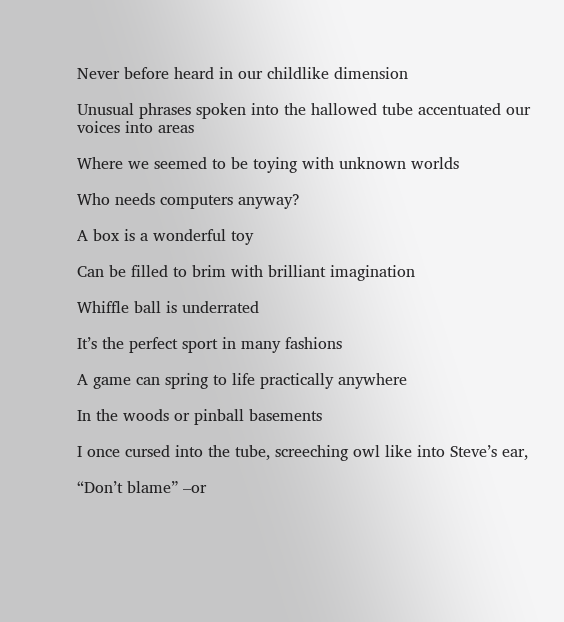Never before heard in our childlike dimension

Unusual phrases spoken into the hallowed tube accentuated our voices into areas

Where we seemed to be toying with unknown worlds

Who needs computers anyway?

A box is a wonderful toy

Can be filled to brim with brilliant imagination

Whiffle ball is underrated

It’s the perfect sport in many fashions

A game can spring to life practically anywhere

In the woods or pinball basements

I once cursed into the tube, screeching owl like into Steve’s ear,

“Don’t blame” –or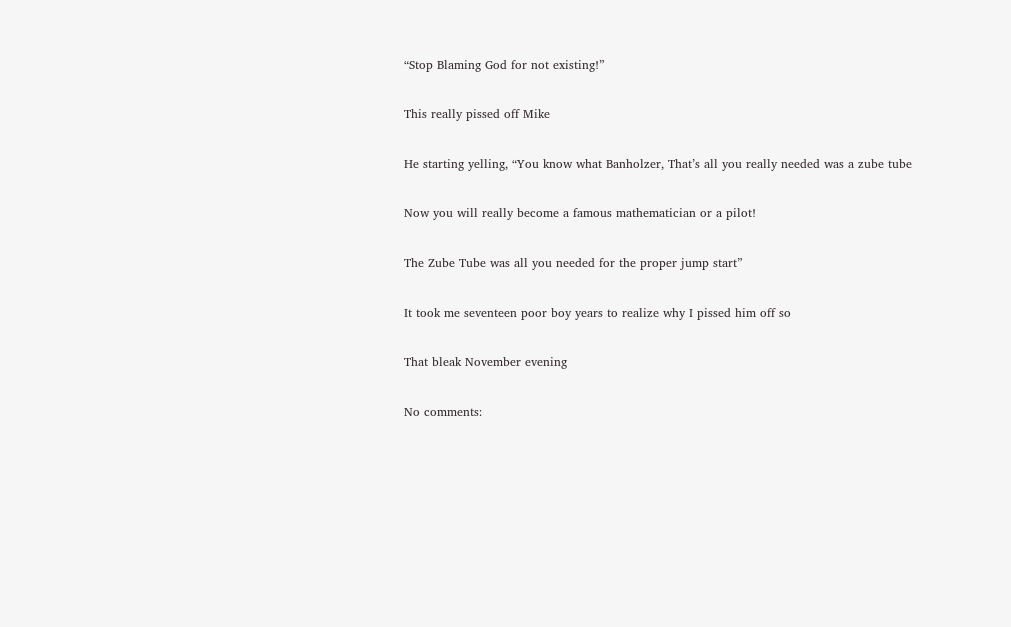“Stop Blaming God for not existing!”

This really pissed off Mike

He starting yelling, “You know what Banholzer, That’s all you really needed was a zube tube

Now you will really become a famous mathematician or a pilot!

The Zube Tube was all you needed for the proper jump start”

It took me seventeen poor boy years to realize why I pissed him off so

That bleak November evening

No comments: